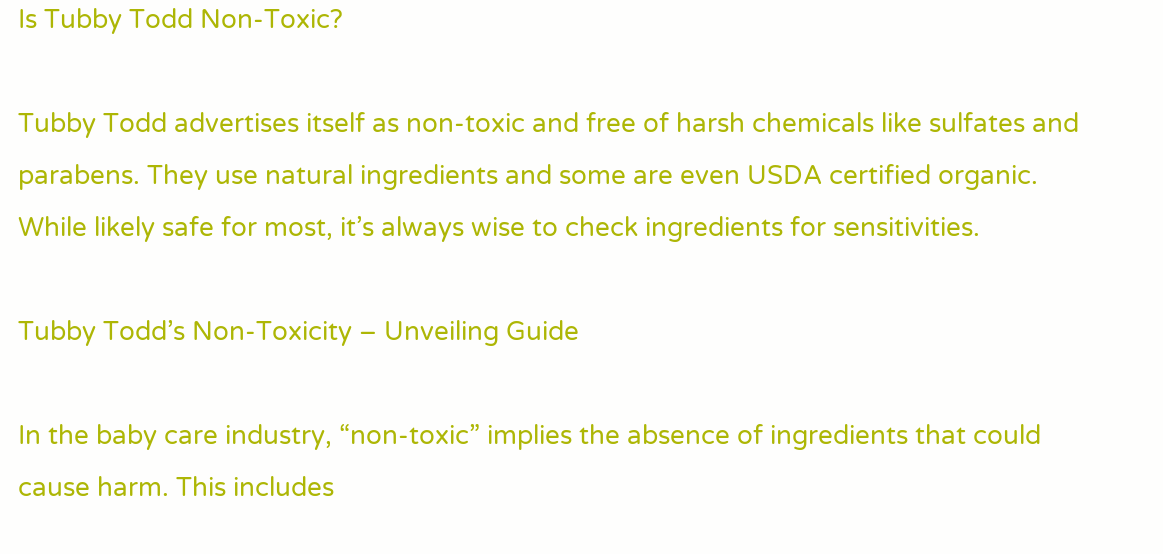Is Tubby Todd Non-Toxic?

Tubby Todd advertises itself as non-toxic and free of harsh chemicals like sulfates and parabens. They use natural ingredients and some are even USDA certified organic. While likely safe for most, it’s always wise to check ingredients for sensitivities.

Tubby Todd’s Non-Toxicity – Unveiling Guide

In the baby care industry, “non-toxic” implies the absence of ingredients that could cause harm. This includes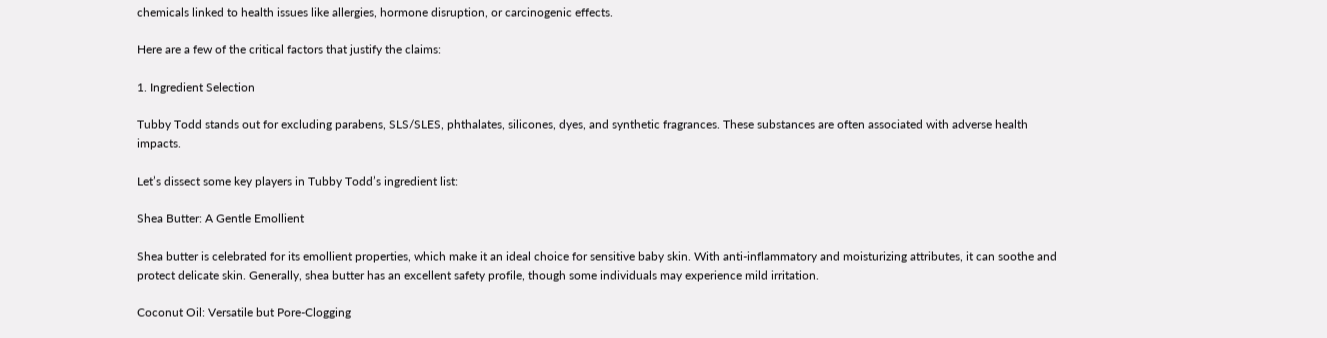chemicals linked to health issues like allergies, hormone disruption, or carcinogenic effects.

Here are a few of the critical factors that justify the claims:

1. Ingredient Selection

Tubby Todd stands out for excluding parabens, SLS/SLES, phthalates, silicones, dyes, and synthetic fragrances. These substances are often associated with adverse health impacts.

Let’s dissect some key players in Tubby Todd’s ingredient list:

Shea Butter: A Gentle Emollient

Shea butter is celebrated for its emollient properties, which make it an ideal choice for sensitive baby skin. With anti-inflammatory and moisturizing attributes, it can soothe and protect delicate skin. Generally, shea butter has an excellent safety profile, though some individuals may experience mild irritation.

Coconut Oil: Versatile but Pore-Clogging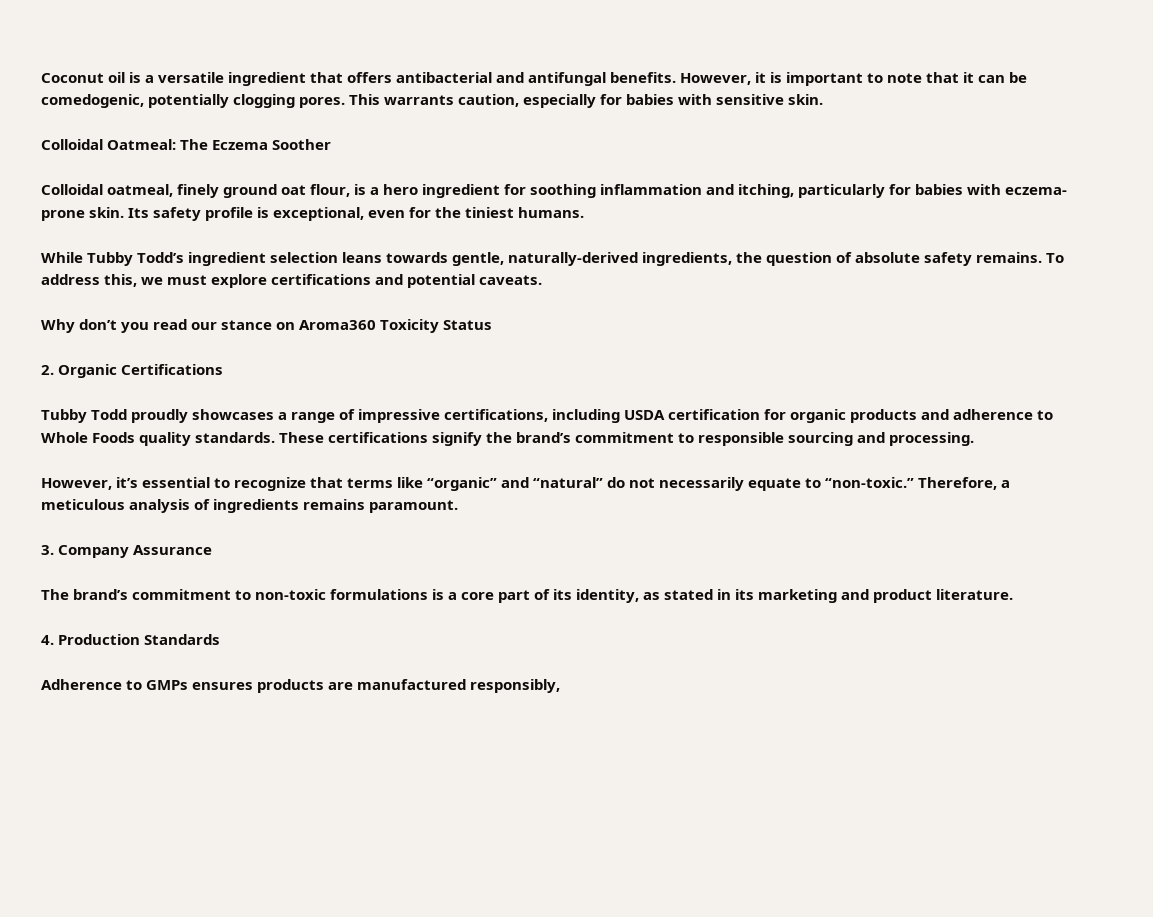Coconut oil is a versatile ingredient that offers antibacterial and antifungal benefits. However, it is important to note that it can be comedogenic, potentially clogging pores. This warrants caution, especially for babies with sensitive skin.

Colloidal Oatmeal: The Eczema Soother

Colloidal oatmeal, finely ground oat flour, is a hero ingredient for soothing inflammation and itching, particularly for babies with eczema-prone skin. Its safety profile is exceptional, even for the tiniest humans.

While Tubby Todd’s ingredient selection leans towards gentle, naturally-derived ingredients, the question of absolute safety remains. To address this, we must explore certifications and potential caveats.

Why don’t you read our stance on Aroma360 Toxicity Status

2. Organic Certifications

Tubby Todd proudly showcases a range of impressive certifications, including USDA certification for organic products and adherence to Whole Foods quality standards. These certifications signify the brand’s commitment to responsible sourcing and processing.

However, it’s essential to recognize that terms like “organic” and “natural” do not necessarily equate to “non-toxic.” Therefore, a meticulous analysis of ingredients remains paramount.

3. Company Assurance

The brand’s commitment to non-toxic formulations is a core part of its identity, as stated in its marketing and product literature.

4. Production Standards

Adherence to GMPs ensures products are manufactured responsibly,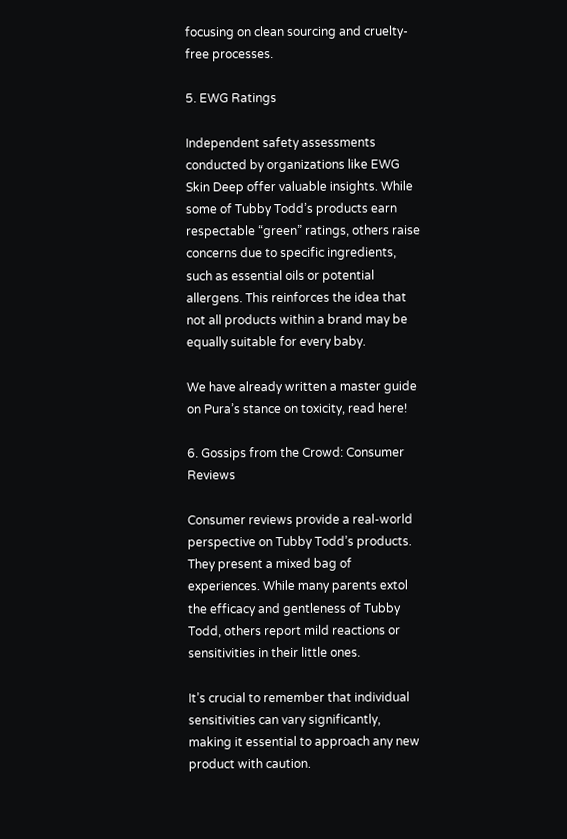focusing on clean sourcing and cruelty-free processes.

5. EWG Ratings

Independent safety assessments conducted by organizations like EWG Skin Deep offer valuable insights. While some of Tubby Todd’s products earn respectable “green” ratings, others raise concerns due to specific ingredients, such as essential oils or potential allergens. This reinforces the idea that not all products within a brand may be equally suitable for every baby.

We have already written a master guide on Pura’s stance on toxicity, read here!

6. Gossips from the Crowd: Consumer Reviews

Consumer reviews provide a real-world perspective on Tubby Todd’s products. They present a mixed bag of experiences. While many parents extol the efficacy and gentleness of Tubby Todd, others report mild reactions or sensitivities in their little ones.

It’s crucial to remember that individual sensitivities can vary significantly, making it essential to approach any new product with caution.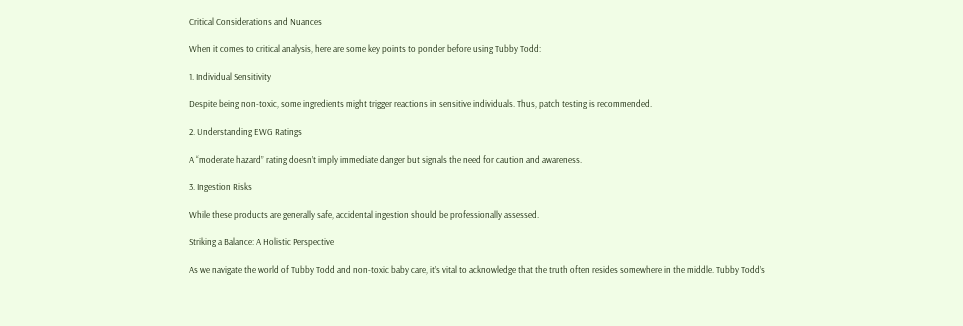Critical Considerations and Nuances

When it comes to critical analysis, here are some key points to ponder before using Tubby Todd:

1. Individual Sensitivity

Despite being non-toxic, some ingredients might trigger reactions in sensitive individuals. Thus, patch testing is recommended.

2. Understanding EWG Ratings

A “moderate hazard” rating doesn’t imply immediate danger but signals the need for caution and awareness.

3. Ingestion Risks

While these products are generally safe, accidental ingestion should be professionally assessed.

Striking a Balance: A Holistic Perspective

As we navigate the world of Tubby Todd and non-toxic baby care, it’s vital to acknowledge that the truth often resides somewhere in the middle. Tubby Todd’s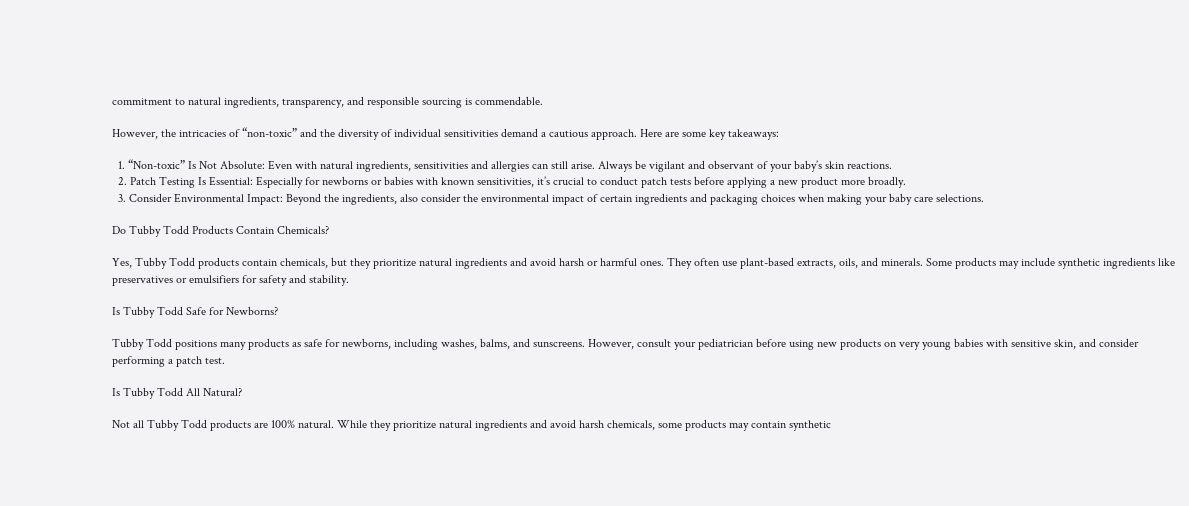commitment to natural ingredients, transparency, and responsible sourcing is commendable.

However, the intricacies of “non-toxic” and the diversity of individual sensitivities demand a cautious approach. Here are some key takeaways:

  1. “Non-toxic” Is Not Absolute: Even with natural ingredients, sensitivities and allergies can still arise. Always be vigilant and observant of your baby’s skin reactions.
  2. Patch Testing Is Essential: Especially for newborns or babies with known sensitivities, it’s crucial to conduct patch tests before applying a new product more broadly.
  3. Consider Environmental Impact: Beyond the ingredients, also consider the environmental impact of certain ingredients and packaging choices when making your baby care selections.

Do Tubby Todd Products Contain Chemicals?

Yes, Tubby Todd products contain chemicals, but they prioritize natural ingredients and avoid harsh or harmful ones. They often use plant-based extracts, oils, and minerals. Some products may include synthetic ingredients like preservatives or emulsifiers for safety and stability.

Is Tubby Todd Safe for Newborns?

Tubby Todd positions many products as safe for newborns, including washes, balms, and sunscreens. However, consult your pediatrician before using new products on very young babies with sensitive skin, and consider performing a patch test.

Is Tubby Todd All Natural?

Not all Tubby Todd products are 100% natural. While they prioritize natural ingredients and avoid harsh chemicals, some products may contain synthetic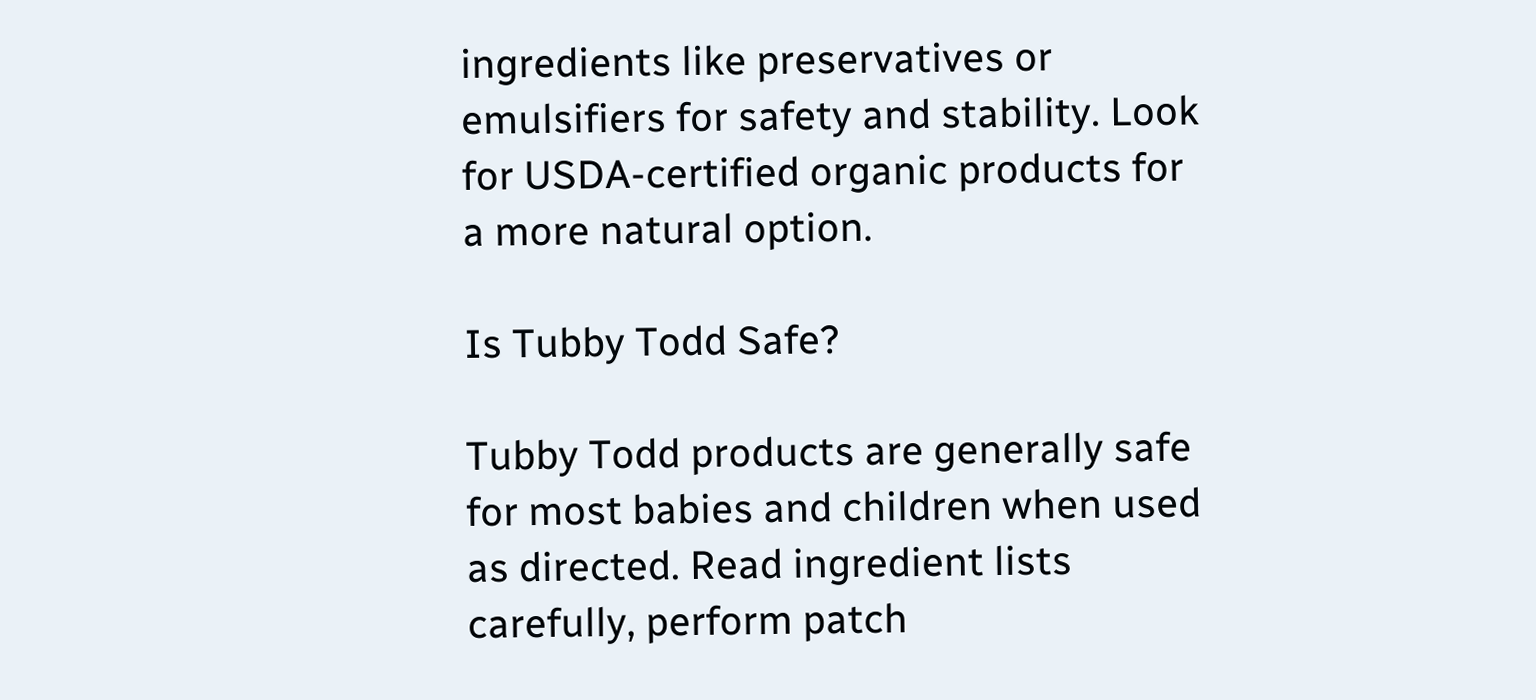ingredients like preservatives or emulsifiers for safety and stability. Look for USDA-certified organic products for a more natural option.

Is Tubby Todd Safe?

Tubby Todd products are generally safe for most babies and children when used as directed. Read ingredient lists carefully, perform patch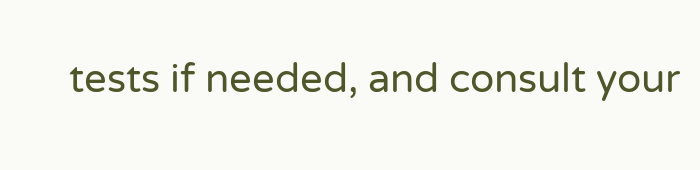tests if needed, and consult your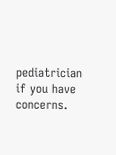pediatrician if you have concerns.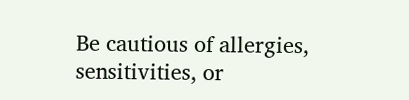Be cautious of allergies, sensitivities, or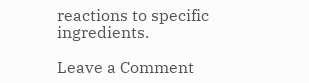reactions to specific ingredients.

Leave a Comment